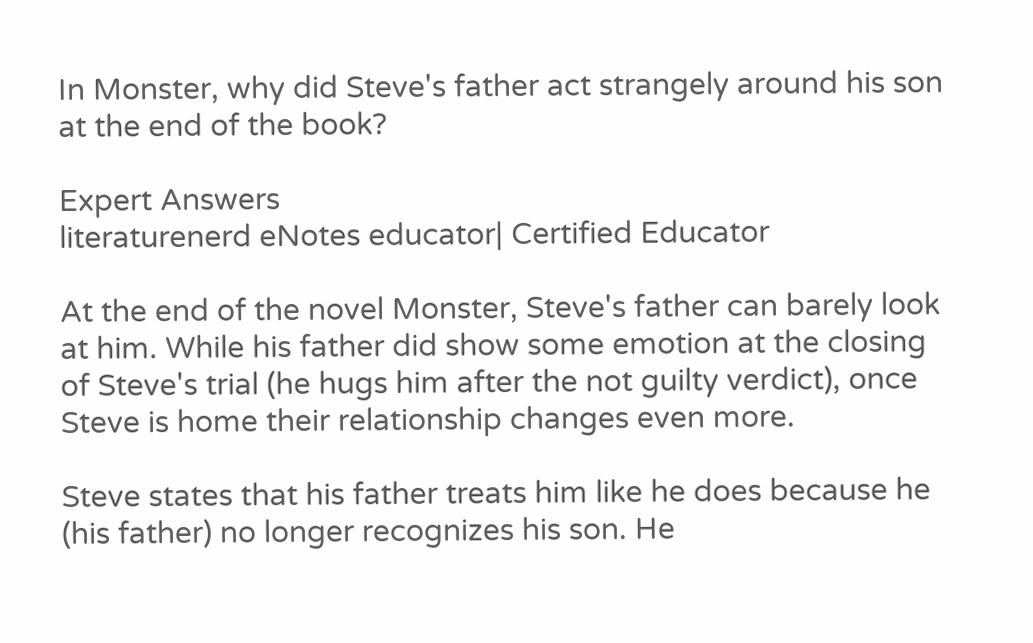In Monster, why did Steve's father act strangely around his son at the end of the book?

Expert Answers
literaturenerd eNotes educator| Certified Educator

At the end of the novel Monster, Steve's father can barely look at him. While his father did show some emotion at the closing of Steve's trial (he hugs him after the not guilty verdict), once Steve is home their relationship changes even more.

Steve states that his father treats him like he does because he (his father) no longer recognizes his son. He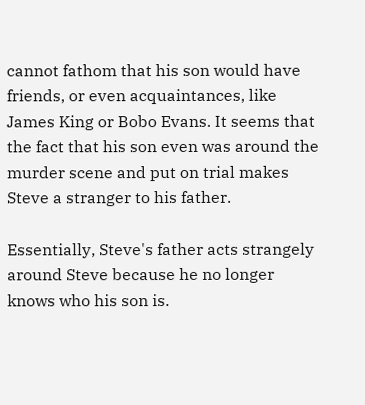cannot fathom that his son would have friends, or even acquaintances, like James King or Bobo Evans. It seems that the fact that his son even was around the murder scene and put on trial makes Steve a stranger to his father.

Essentially, Steve's father acts strangely around Steve because he no longer knows who his son is.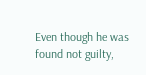Even though he was found not guilty,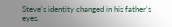Steve's identity changed in his father's eyes.